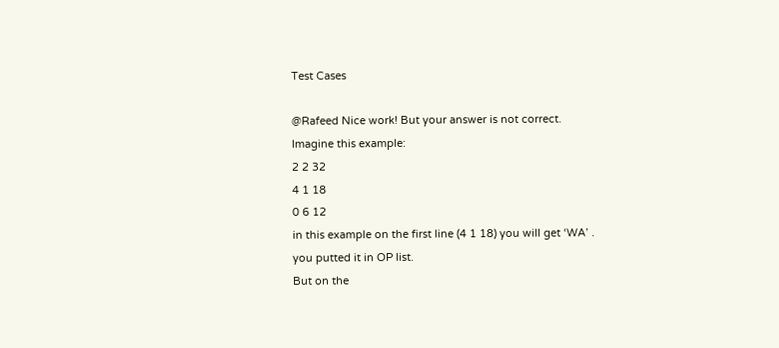Test Cases

@Rafeed Nice work! But your answer is not correct. Imagine this example:
2 2 32
4 1 18
0 6 12
in this example on the first line (4 1 18) you will get ‘WA’ . you putted it in OP list.
But on the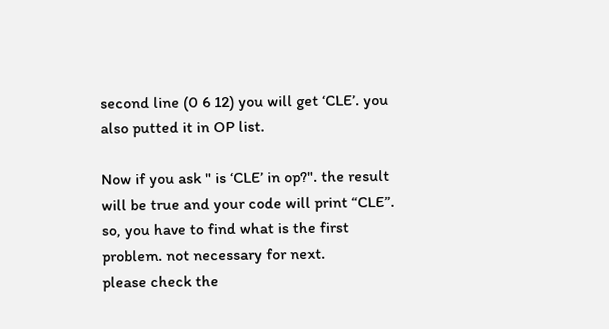second line (0 6 12) you will get ‘CLE’. you also putted it in OP list.

Now if you ask " is ‘CLE’ in op?". the result will be true and your code will print “CLE”.
so, you have to find what is the first problem. not necessary for next.
please check the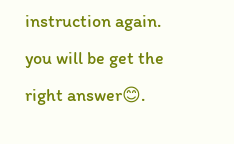instruction again. you will be get the right answer😊.